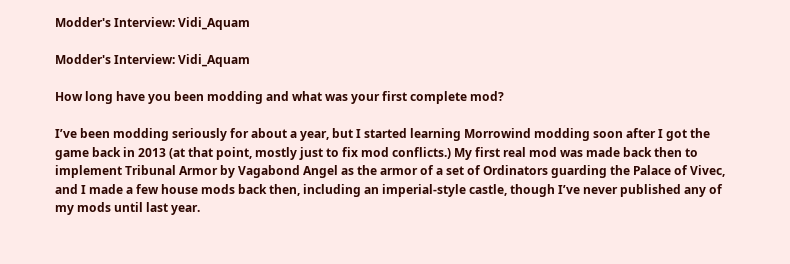Modder's Interview: Vidi_Aquam

Modder's Interview: Vidi_Aquam

How long have you been modding and what was your first complete mod?

I’ve been modding seriously for about a year, but I started learning Morrowind modding soon after I got the game back in 2013 (at that point, mostly just to fix mod conflicts.) My first real mod was made back then to implement Tribunal Armor by Vagabond Angel as the armor of a set of Ordinators guarding the Palace of Vivec, and I made a few house mods back then, including an imperial-style castle, though I’ve never published any of my mods until last year.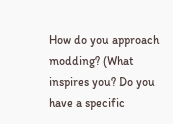How do you approach modding? (What inspires you? Do you have a specific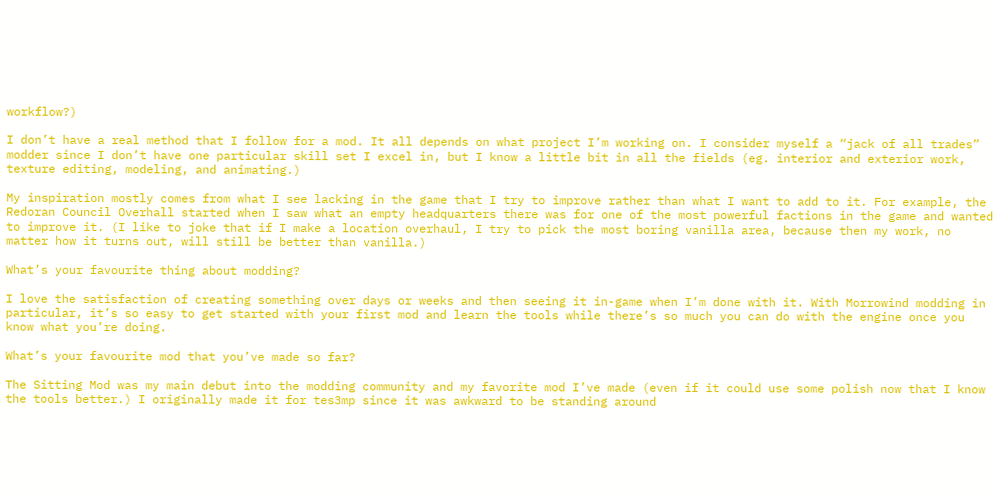workflow?)

I don’t have a real method that I follow for a mod. It all depends on what project I’m working on. I consider myself a “jack of all trades” modder since I don’t have one particular skill set I excel in, but I know a little bit in all the fields (eg. interior and exterior work, texture editing, modeling, and animating.)

My inspiration mostly comes from what I see lacking in the game that I try to improve rather than what I want to add to it. For example, the Redoran Council Overhall started when I saw what an empty headquarters there was for one of the most powerful factions in the game and wanted to improve it. (I like to joke that if I make a location overhaul, I try to pick the most boring vanilla area, because then my work, no matter how it turns out, will still be better than vanilla.)

What’s your favourite thing about modding?

I love the satisfaction of creating something over days or weeks and then seeing it in-game when I’m done with it. With Morrowind modding in particular, it’s so easy to get started with your first mod and learn the tools while there’s so much you can do with the engine once you know what you’re doing.

What’s your favourite mod that you’ve made so far?

The Sitting Mod was my main debut into the modding community and my favorite mod I’ve made (even if it could use some polish now that I know the tools better.) I originally made it for tes3mp since it was awkward to be standing around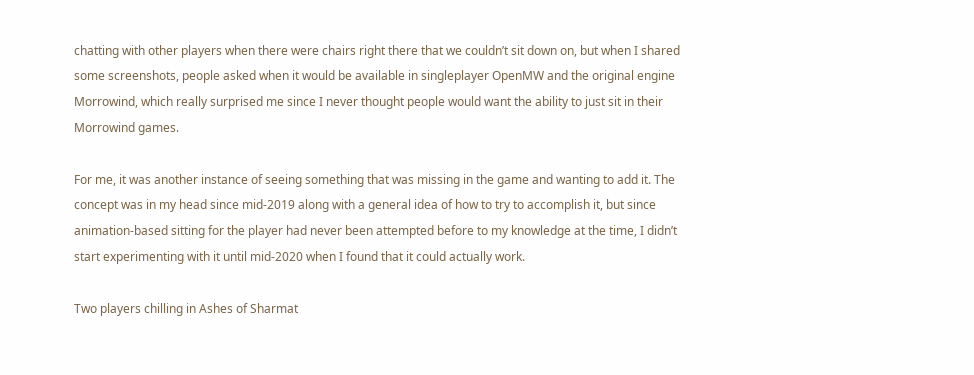chatting with other players when there were chairs right there that we couldn’t sit down on, but when I shared some screenshots, people asked when it would be available in singleplayer OpenMW and the original engine Morrowind, which really surprised me since I never thought people would want the ability to just sit in their Morrowind games.

For me, it was another instance of seeing something that was missing in the game and wanting to add it. The concept was in my head since mid-2019 along with a general idea of how to try to accomplish it, but since animation-based sitting for the player had never been attempted before to my knowledge at the time, I didn’t start experimenting with it until mid-2020 when I found that it could actually work.

Two players chilling in Ashes of Sharmat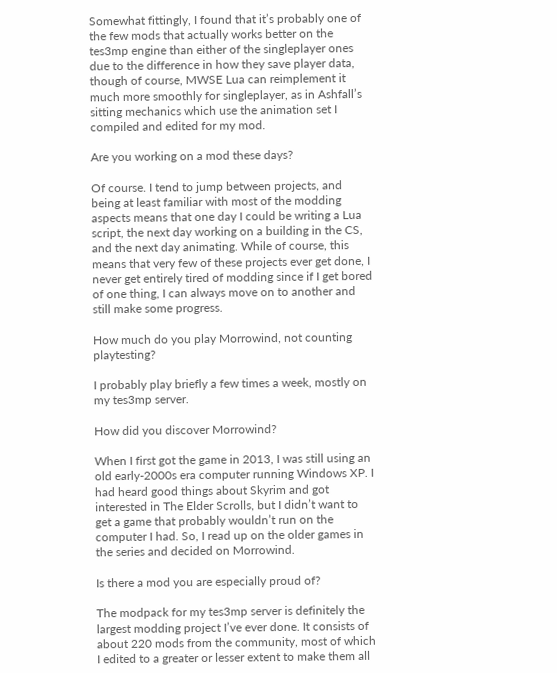Somewhat fittingly, I found that it’s probably one of the few mods that actually works better on the tes3mp engine than either of the singleplayer ones due to the difference in how they save player data, though of course, MWSE Lua can reimplement it much more smoothly for singleplayer, as in Ashfall’s sitting mechanics which use the animation set I compiled and edited for my mod.

Are you working on a mod these days?

Of course. I tend to jump between projects, and being at least familiar with most of the modding aspects means that one day I could be writing a Lua script, the next day working on a building in the CS, and the next day animating. While of course, this means that very few of these projects ever get done, I never get entirely tired of modding since if I get bored of one thing, I can always move on to another and still make some progress.

How much do you play Morrowind, not counting playtesting?

I probably play briefly a few times a week, mostly on my tes3mp server.

How did you discover Morrowind?

When I first got the game in 2013, I was still using an old early-2000s era computer running Windows XP. I had heard good things about Skyrim and got interested in The Elder Scrolls, but I didn’t want to get a game that probably wouldn’t run on the computer I had. So, I read up on the older games in the series and decided on Morrowind.

Is there a mod you are especially proud of?

The modpack for my tes3mp server is definitely the largest modding project I’ve ever done. It consists of about 220 mods from the community, most of which I edited to a greater or lesser extent to make them all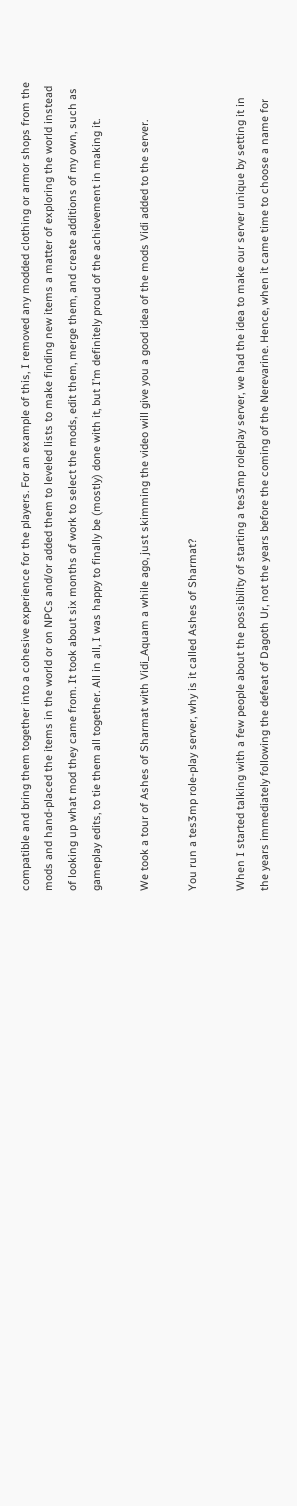compatible and bring them together into a cohesive experience for the players. For an example of this, I removed any modded clothing or armor shops from the mods and hand-placed the items in the world or on NPCs and/or added them to leveled lists to make finding new items a matter of exploring the world instead of looking up what mod they came from. It took about six months of work to select the mods, edit them, merge them, and create additions of my own, such as gameplay edits, to tie them all together. All in all, I was happy to finally be (mostly) done with it, but I’m definitely proud of the achievement in making it.

We took a tour of Ashes of Sharmat with Vidi_Aquam a while ago, just skimming the video will give you a good idea of the mods Vidi added to the server.

You run a tes3mp role-play server, why is it called Ashes of Sharmat?

When I started talking with a few people about the possibility of starting a tes3mp roleplay server, we had the idea to make our server unique by setting it in the years immediately following the defeat of Dagoth Ur, not the years before the coming of the Nerevarine. Hence, when it came time to choose a name for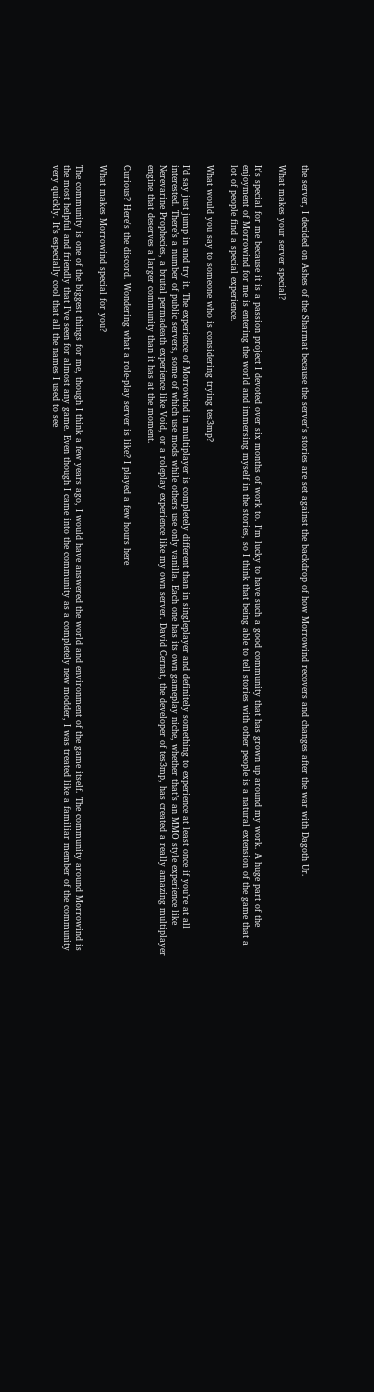the server, I decided on Ashes of the Sharmat because the server's stories are set against the backdrop of how Morrowind recovers and changes after the war with Dagoth Ur.

What makes your server special?

It's special for me because it is a passion project I devoted over six months of work to. I'm lucky to have such a good community that has grown up around my work. A huge part of the enjoyment of Morrowind for me is entering the world and immersing myself in the stories, so I think that being able to tell stories with other people is a natural extension of the game that a lot of people find a special experience.

What would you say to someone who is considering trying tes3mp?

I’d say just jump in and try it. The experience of Morrowind in multiplayer is completely different than in singleplayer and definitely something to experience at least once if you’re at all interested. There’s a number of public servers, some of which use mods while others use only vanilla. Each one has its own gameplay niche, whether that’s an MMO style experience like Nerevarine Prophecies, a brutal permadeath experience like Void, or a roleplay experience like my own server. David Cernat, the developer of tes3mp, has created a really amazing multiplayer engine that deserves a larger community than it has at the moment.

Curious? Here's the discord. Wondering what a role-play server is like? I played a few hours here

What makes Morrowind special for you?

The community is one of the biggest things for me, though I think a few years ago, I would have answered the world and environment of the game itself. The community around Morrowind is the most helpful and friendly that I’ve seen for almost any game. Even though I came into the community as a completely new modder, I was treated like a familiar member of the community very quickly. It’s especially cool that all the names I used to see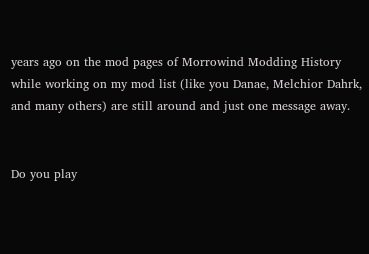years ago on the mod pages of Morrowind Modding History while working on my mod list (like you Danae, Melchior Dahrk, and many others) are still around and just one message away.


Do you play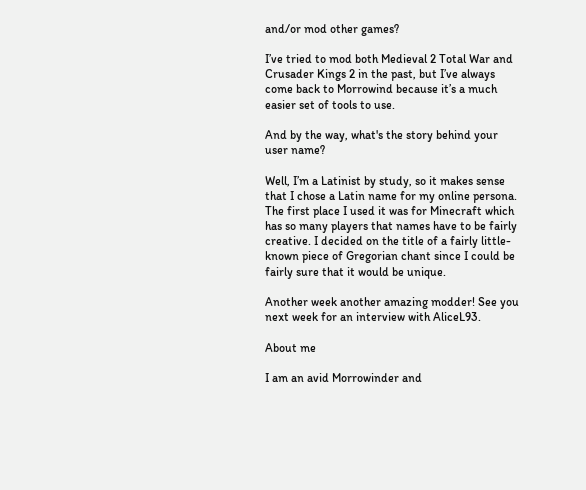and/or mod other games?

I’ve tried to mod both Medieval 2 Total War and Crusader Kings 2 in the past, but I’ve always come back to Morrowind because it’s a much easier set of tools to use.

And by the way, what's the story behind your user name?

Well, I’m a Latinist by study, so it makes sense that I chose a Latin name for my online persona.  The first place I used it was for Minecraft which has so many players that names have to be fairly creative. I decided on the title of a fairly little-known piece of Gregorian chant since I could be fairly sure that it would be unique.

Another week another amazing modder! See you next week for an interview with AliceL93.

About me

I am an avid Morrowinder and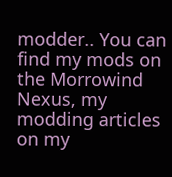modder.. You can find my mods on the Morrowind Nexus, my modding articles on my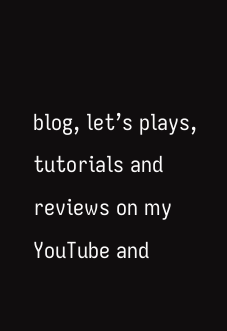blog, let’s plays, tutorials and reviews on my YouTube and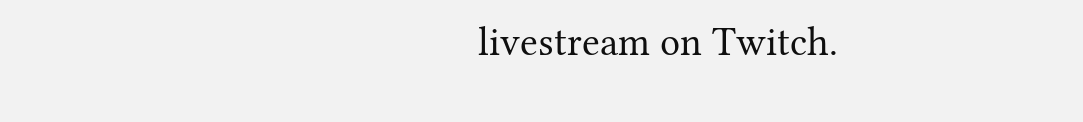livestream on Twitch.